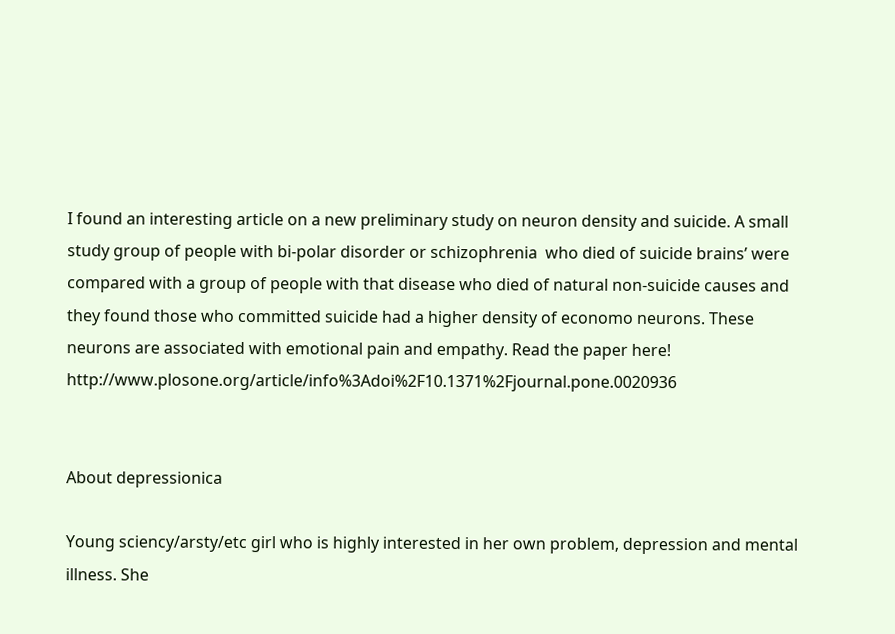I found an interesting article on a new preliminary study on neuron density and suicide. A small study group of people with bi-polar disorder or schizophrenia  who died of suicide brains’ were compared with a group of people with that disease who died of natural non-suicide causes and they found those who committed suicide had a higher density of economo neurons. These neurons are associated with emotional pain and empathy. Read the paper here! http://www.plosone.org/article/info%3Adoi%2F10.1371%2Fjournal.pone.0020936


About depressionica

Young sciency/arsty/etc girl who is highly interested in her own problem, depression and mental illness. She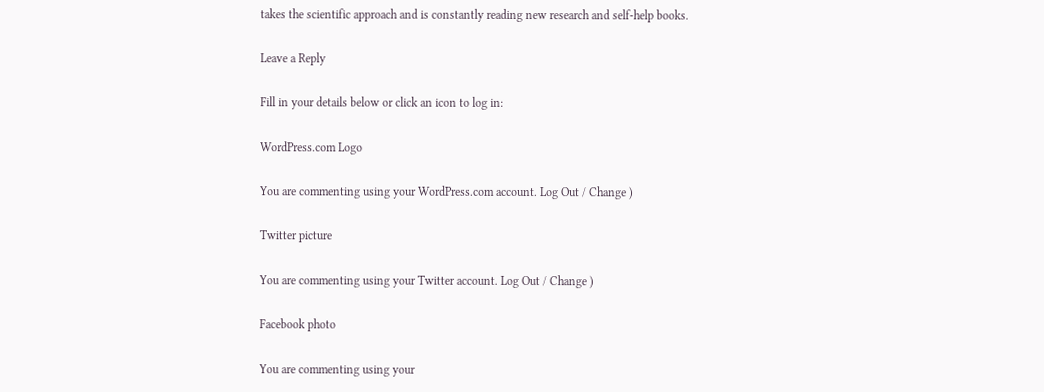takes the scientific approach and is constantly reading new research and self-help books.

Leave a Reply

Fill in your details below or click an icon to log in:

WordPress.com Logo

You are commenting using your WordPress.com account. Log Out / Change )

Twitter picture

You are commenting using your Twitter account. Log Out / Change )

Facebook photo

You are commenting using your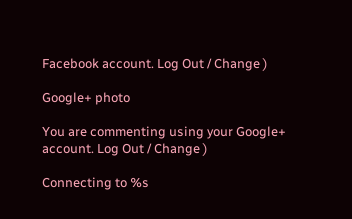Facebook account. Log Out / Change )

Google+ photo

You are commenting using your Google+ account. Log Out / Change )

Connecting to %s